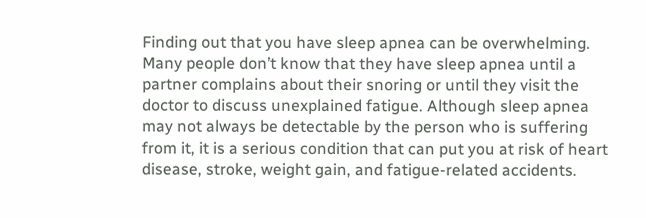Finding out that you have sleep apnea can be overwhelming. Many people don’t know that they have sleep apnea until a partner complains about their snoring or until they visit the doctor to discuss unexplained fatigue. Although sleep apnea may not always be detectable by the person who is suffering from it, it is a serious condition that can put you at risk of heart disease, stroke, weight gain, and fatigue-related accidents.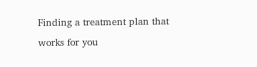Finding a treatment plan that works for you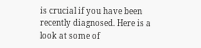is crucial if you have been recently diagnosed. Here is a look at some of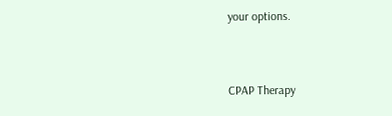your options.


CPAP Therapy